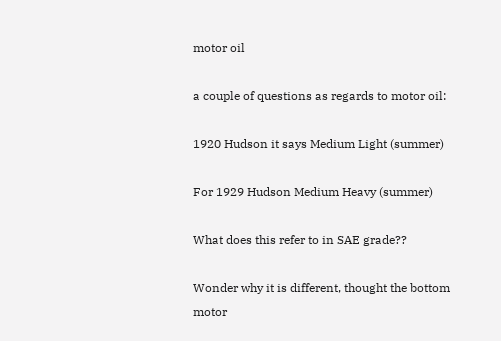motor oil

a couple of questions as regards to motor oil:

1920 Hudson it says Medium Light (summer)

For 1929 Hudson Medium Heavy (summer)

What does this refer to in SAE grade??

Wonder why it is different, thought the bottom motor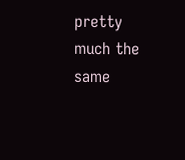pretty much the same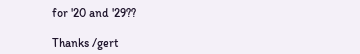for '20 and '29??

Thanks /gert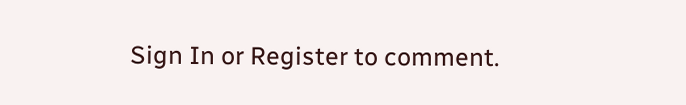Sign In or Register to comment.